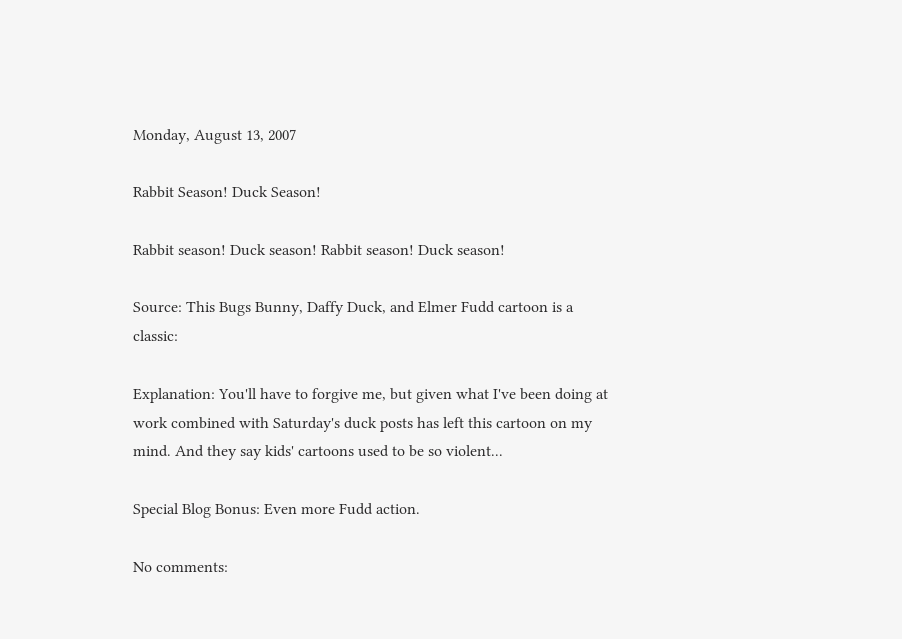Monday, August 13, 2007

Rabbit Season! Duck Season!

Rabbit season! Duck season! Rabbit season! Duck season!

Source: This Bugs Bunny, Daffy Duck, and Elmer Fudd cartoon is a classic:

Explanation: You'll have to forgive me, but given what I've been doing at work combined with Saturday's duck posts has left this cartoon on my mind. And they say kids' cartoons used to be so violent...

Special Blog Bonus: Even more Fudd action.

No comments: